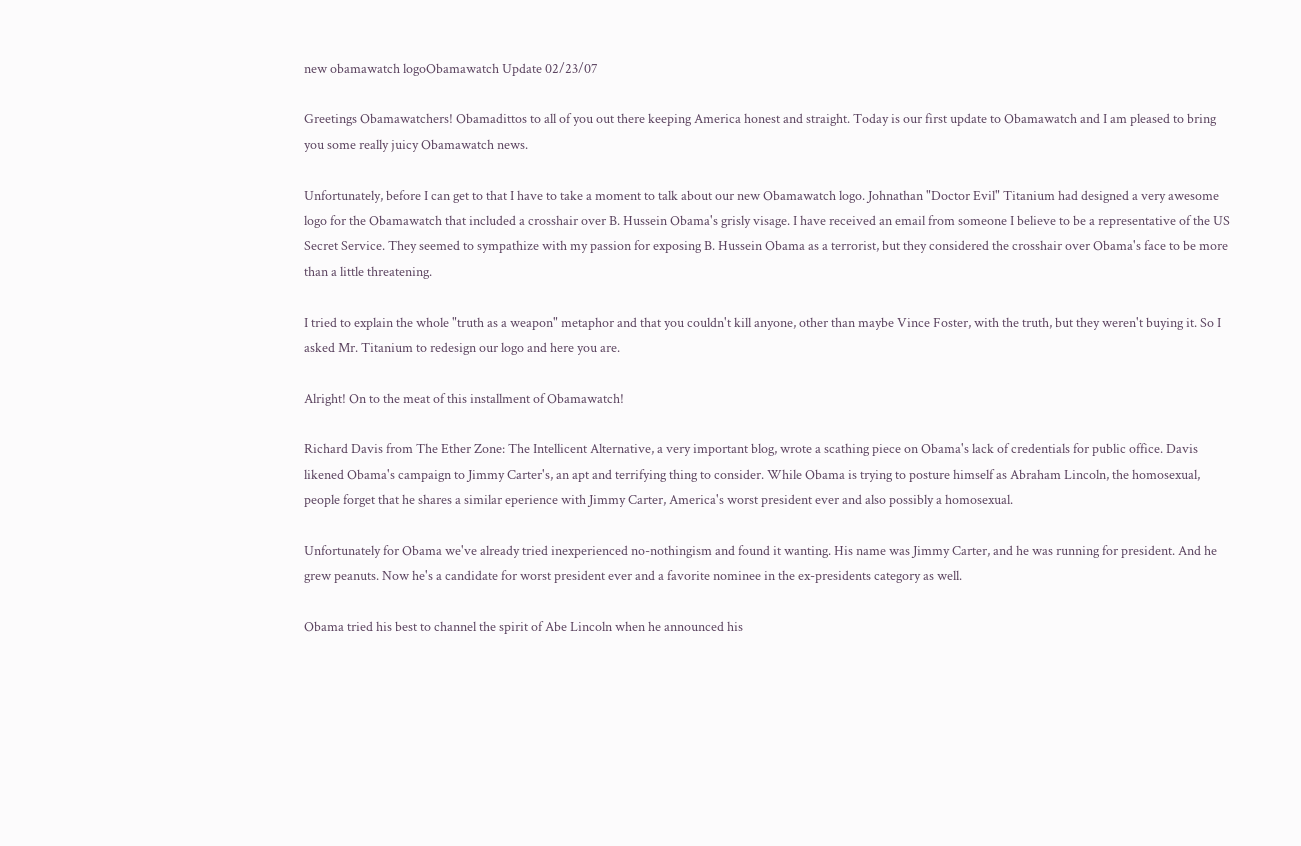new obamawatch logoObamawatch Update 02/23/07

Greetings Obamawatchers! Obamadittos to all of you out there keeping America honest and straight. Today is our first update to Obamawatch and I am pleased to bring you some really juicy Obamawatch news.

Unfortunately, before I can get to that I have to take a moment to talk about our new Obamawatch logo. Johnathan "Doctor Evil" Titanium had designed a very awesome logo for the Obamawatch that included a crosshair over B. Hussein Obama's grisly visage. I have received an email from someone I believe to be a representative of the US Secret Service. They seemed to sympathize with my passion for exposing B. Hussein Obama as a terrorist, but they considered the crosshair over Obama's face to be more than a little threatening.

I tried to explain the whole "truth as a weapon" metaphor and that you couldn't kill anyone, other than maybe Vince Foster, with the truth, but they weren't buying it. So I asked Mr. Titanium to redesign our logo and here you are.

Alright! On to the meat of this installment of Obamawatch!

Richard Davis from The Ether Zone: The Intellicent Alternative, a very important blog, wrote a scathing piece on Obama's lack of credentials for public office. Davis likened Obama's campaign to Jimmy Carter's, an apt and terrifying thing to consider. While Obama is trying to posture himself as Abraham Lincoln, the homosexual, people forget that he shares a similar eperience with Jimmy Carter, America's worst president ever and also possibly a homosexual.

Unfortunately for Obama we've already tried inexperienced no-nothingism and found it wanting. His name was Jimmy Carter, and he was running for president. And he grew peanuts. Now he's a candidate for worst president ever and a favorite nominee in the ex-presidents category as well.

Obama tried his best to channel the spirit of Abe Lincoln when he announced his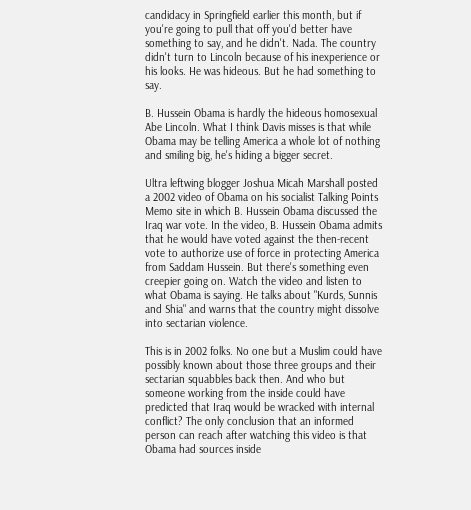candidacy in Springfield earlier this month, but if you're going to pull that off you'd better have something to say, and he didn't. Nada. The country didn't turn to Lincoln because of his inexperience or his looks. He was hideous. But he had something to say.

B. Hussein Obama is hardly the hideous homosexual Abe Lincoln. What I think Davis misses is that while Obama may be telling America a whole lot of nothing and smiling big, he's hiding a bigger secret.

Ultra leftwing blogger Joshua Micah Marshall posted a 2002 video of Obama on his socialist Talking Points Memo site in which B. Hussein Obama discussed the Iraq war vote. In the video, B. Hussein Obama admits that he would have voted against the then-recent vote to authorize use of force in protecting America from Saddam Hussein. But there's something even creepier going on. Watch the video and listen to what Obama is saying. He talks about "Kurds, Sunnis and Shia" and warns that the country might dissolve into sectarian violence.

This is in 2002 folks. No one but a Muslim could have possibly known about those three groups and their sectarian squabbles back then. And who but someone working from the inside could have predicted that Iraq would be wracked with internal conflict? The only conclusion that an informed person can reach after watching this video is that Obama had sources inside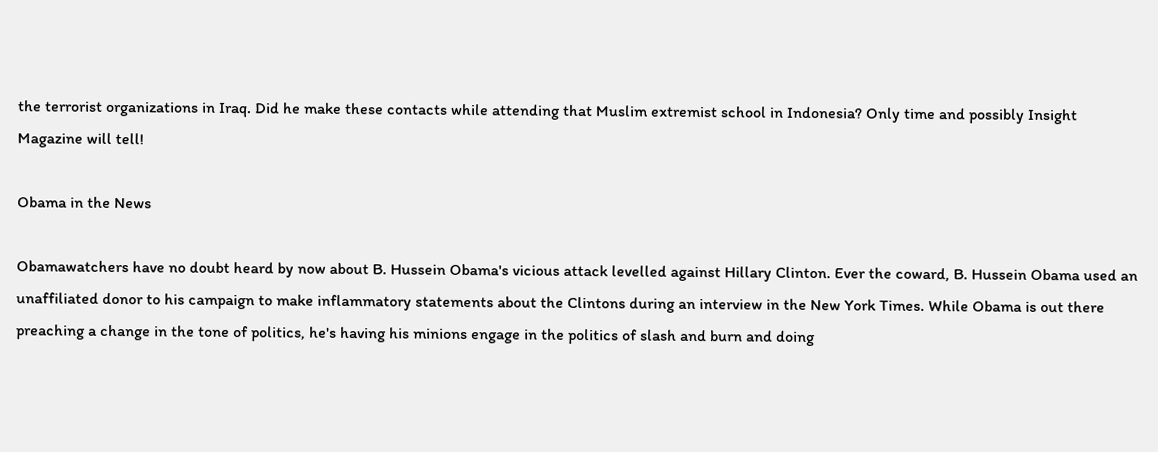the terrorist organizations in Iraq. Did he make these contacts while attending that Muslim extremist school in Indonesia? Only time and possibly Insight Magazine will tell!

Obama in the News

Obamawatchers have no doubt heard by now about B. Hussein Obama's vicious attack levelled against Hillary Clinton. Ever the coward, B. Hussein Obama used an unaffiliated donor to his campaign to make inflammatory statements about the Clintons during an interview in the New York Times. While Obama is out there preaching a change in the tone of politics, he's having his minions engage in the politics of slash and burn and doing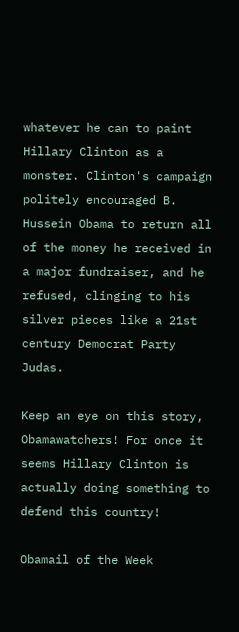whatever he can to paint Hillary Clinton as a monster. Clinton's campaign politely encouraged B. Hussein Obama to return all of the money he received in a major fundraiser, and he refused, clinging to his silver pieces like a 21st century Democrat Party Judas.

Keep an eye on this story, Obamawatchers! For once it seems Hillary Clinton is actually doing something to defend this country!

Obamail of the Week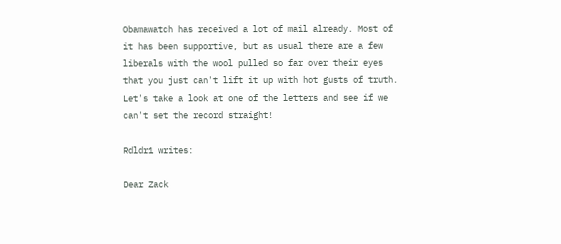Obamawatch has received a lot of mail already. Most of it has been supportive, but as usual there are a few liberals with the wool pulled so far over their eyes that you just can't lift it up with hot gusts of truth. Let's take a look at one of the letters and see if we can't set the record straight!

Rdldr1 writes:

Dear Zack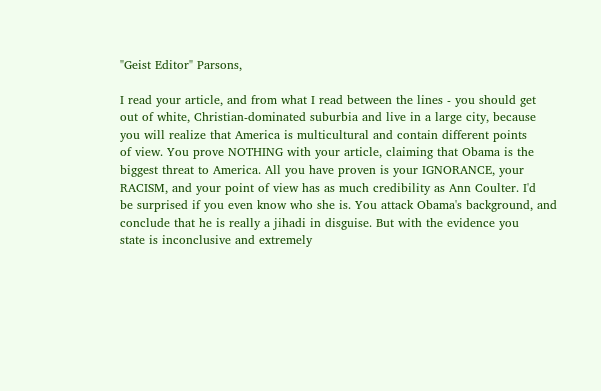"Geist Editor" Parsons,

I read your article, and from what I read between the lines - you should get
out of white, Christian-dominated suburbia and live in a large city, because
you will realize that America is multicultural and contain different points
of view. You prove NOTHING with your article, claiming that Obama is the
biggest threat to America. All you have proven is your IGNORANCE, your
RACISM, and your point of view has as much credibility as Ann Coulter. I'd
be surprised if you even know who she is. You attack Obama's background, and
conclude that he is really a jihadi in disguise. But with the evidence you
state is inconclusive and extremely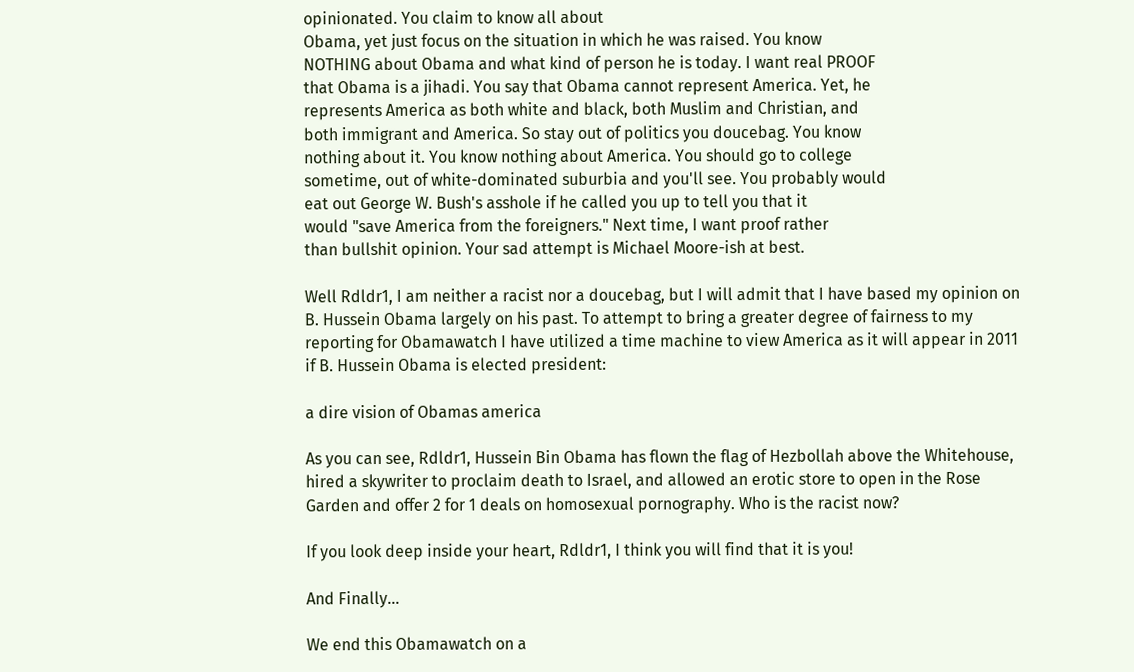opinionated. You claim to know all about
Obama, yet just focus on the situation in which he was raised. You know
NOTHING about Obama and what kind of person he is today. I want real PROOF
that Obama is a jihadi. You say that Obama cannot represent America. Yet, he
represents America as both white and black, both Muslim and Christian, and
both immigrant and America. So stay out of politics you doucebag. You know
nothing about it. You know nothing about America. You should go to college
sometime, out of white-dominated suburbia and you'll see. You probably would
eat out George W. Bush's asshole if he called you up to tell you that it
would "save America from the foreigners." Next time, I want proof rather
than bullshit opinion. Your sad attempt is Michael Moore-ish at best.

Well Rdldr1, I am neither a racist nor a doucebag, but I will admit that I have based my opinion on B. Hussein Obama largely on his past. To attempt to bring a greater degree of fairness to my reporting for Obamawatch I have utilized a time machine to view America as it will appear in 2011 if B. Hussein Obama is elected president:

a dire vision of Obamas america

As you can see, Rdldr1, Hussein Bin Obama has flown the flag of Hezbollah above the Whitehouse, hired a skywriter to proclaim death to Israel, and allowed an erotic store to open in the Rose Garden and offer 2 for 1 deals on homosexual pornography. Who is the racist now?

If you look deep inside your heart, Rdldr1, I think you will find that it is you!

And Finally...

We end this Obamawatch on a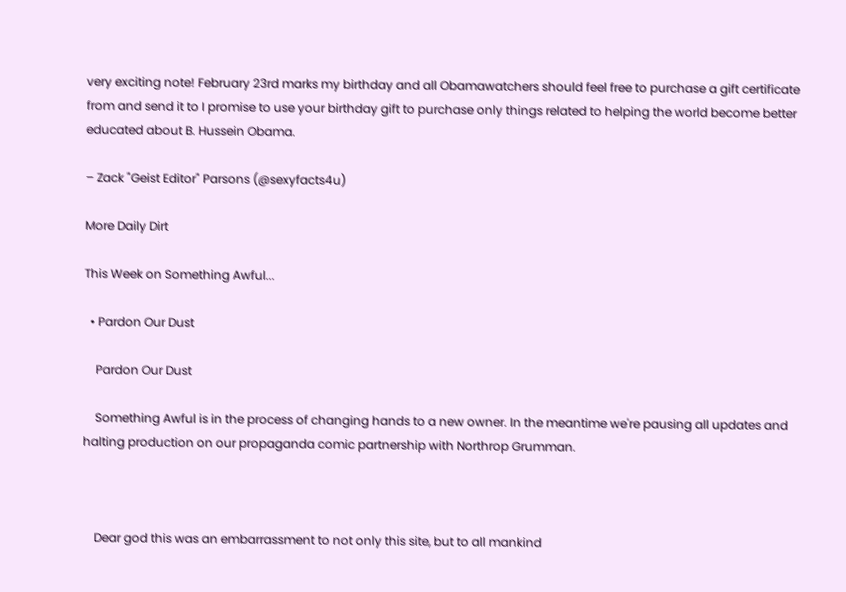very exciting note! February 23rd marks my birthday and all Obamawatchers should feel free to purchase a gift certificate from and send it to I promise to use your birthday gift to purchase only things related to helping the world become better educated about B. Hussein Obama.

– Zack "Geist Editor" Parsons (@sexyfacts4u)

More Daily Dirt

This Week on Something Awful...

  • Pardon Our Dust

    Pardon Our Dust

    Something Awful is in the process of changing hands to a new owner. In the meantime we're pausing all updates and halting production on our propaganda comic partnership with Northrop Grumman.



    Dear god this was an embarrassment to not only this site, but to all mankind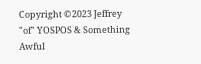Copyright ©2023 Jeffrey "of" YOSPOS & Something Awful